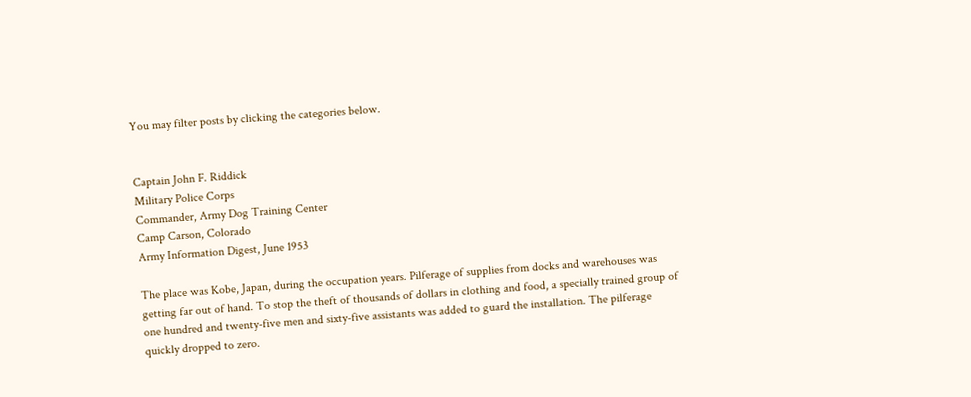You may filter posts by clicking the categories below.


Captain John F. Riddick
Military Police Corps
Commander, Army Dog Training Center
Camp Carson, Colorado
Army Information Digest, June 1953

The place was Kobe, Japan, during the occupation years. Pilferage of supplies from docks and warehouses was getting far out of hand. To stop the theft of thousands of dollars in clothing and food, a specially trained group of one hundred and twenty-five men and sixty-five assistants was added to guard the installation. The pilferage quickly dropped to zero.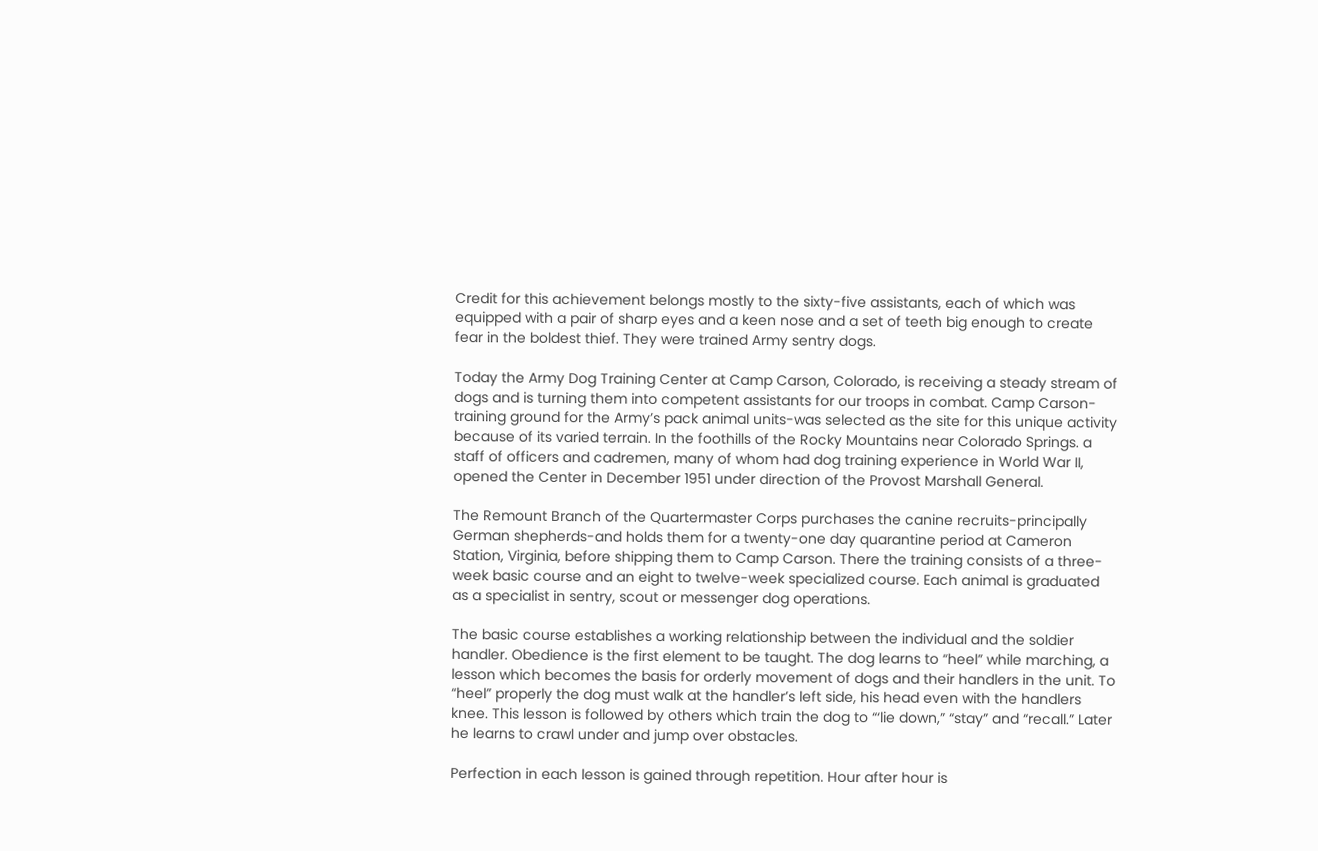Credit for this achievement belongs mostly to the sixty-five assistants, each of which was equipped with a pair of sharp eyes and a keen nose and a set of teeth big enough to create fear in the boldest thief. They were trained Army sentry dogs.

Today the Army Dog Training Center at Camp Carson, Colorado, is receiving a steady stream of dogs and is turning them into competent assistants for our troops in combat. Camp Carson-training ground for the Army’s pack animal units-was selected as the site for this unique activity because of its varied terrain. In the foothills of the Rocky Mountains near Colorado Springs. a staff of officers and cadremen, many of whom had dog training experience in World War II, opened the Center in December 1951 under direction of the Provost Marshall General.

The Remount Branch of the Quartermaster Corps purchases the canine recruits-principally German shepherds-and holds them for a twenty-one day quarantine period at Cameron Station, Virginia, before shipping them to Camp Carson. There the training consists of a three-week basic course and an eight to twelve-week specialized course. Each animal is graduated as a specialist in sentry, scout or messenger dog operations.

The basic course establishes a working relationship between the individual and the soldier handler. Obedience is the first element to be taught. The dog learns to “heel” while marching, a lesson which becomes the basis for orderly movement of dogs and their handlers in the unit. To “heel” properly the dog must walk at the handler’s left side, his head even with the handlers knee. This lesson is followed by others which train the dog to “‘lie down,” “stay” and “recall.” Later he learns to crawl under and jump over obstacles.

Perfection in each lesson is gained through repetition. Hour after hour is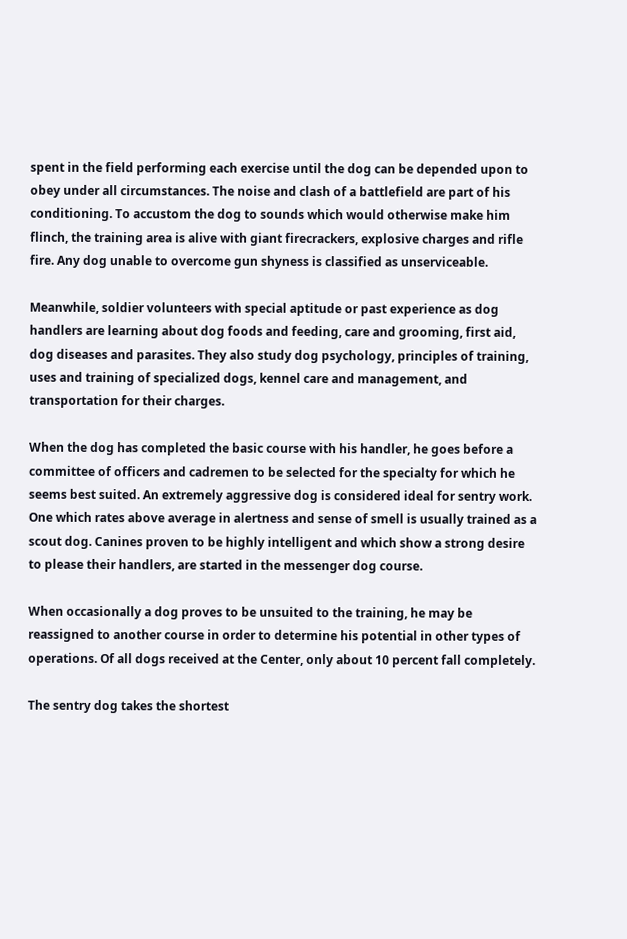spent in the field performing each exercise until the dog can be depended upon to obey under all circumstances. The noise and clash of a battlefield are part of his conditioning. To accustom the dog to sounds which would otherwise make him flinch, the training area is alive with giant firecrackers, explosive charges and rifle fire. Any dog unable to overcome gun shyness is classified as unserviceable.

Meanwhile, soldier volunteers with special aptitude or past experience as dog handlers are learning about dog foods and feeding, care and grooming, first aid, dog diseases and parasites. They also study dog psychology, principles of training, uses and training of specialized dogs, kennel care and management, and transportation for their charges.

When the dog has completed the basic course with his handler, he goes before a committee of officers and cadremen to be selected for the specialty for which he seems best suited. An extremely aggressive dog is considered ideal for sentry work. One which rates above average in alertness and sense of smell is usually trained as a scout dog. Canines proven to be highly intelligent and which show a strong desire to please their handlers, are started in the messenger dog course.

When occasionally a dog proves to be unsuited to the training, he may be reassigned to another course in order to determine his potential in other types of operations. Of all dogs received at the Center, only about 10 percent fall completely.

The sentry dog takes the shortest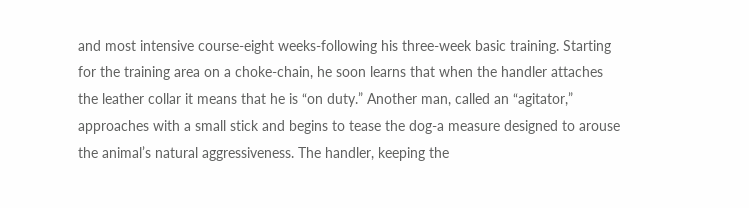and most intensive course-eight weeks-following his three-week basic training. Starting for the training area on a choke-chain, he soon learns that when the handler attaches the leather collar it means that he is “on duty.” Another man, called an “agitator,” approaches with a small stick and begins to tease the dog-a measure designed to arouse the animal’s natural aggressiveness. The handler, keeping the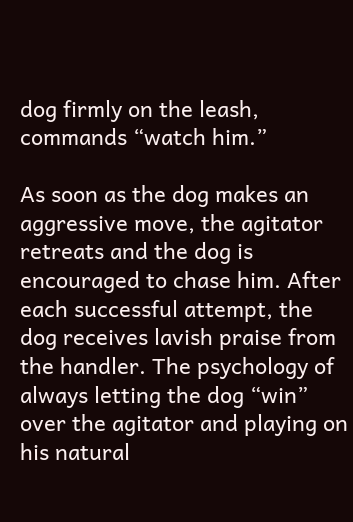dog firmly on the leash, commands “watch him.”

As soon as the dog makes an aggressive move, the agitator retreats and the dog is encouraged to chase him. After each successful attempt, the dog receives lavish praise from the handler. The psychology of always letting the dog “win” over the agitator and playing on his natural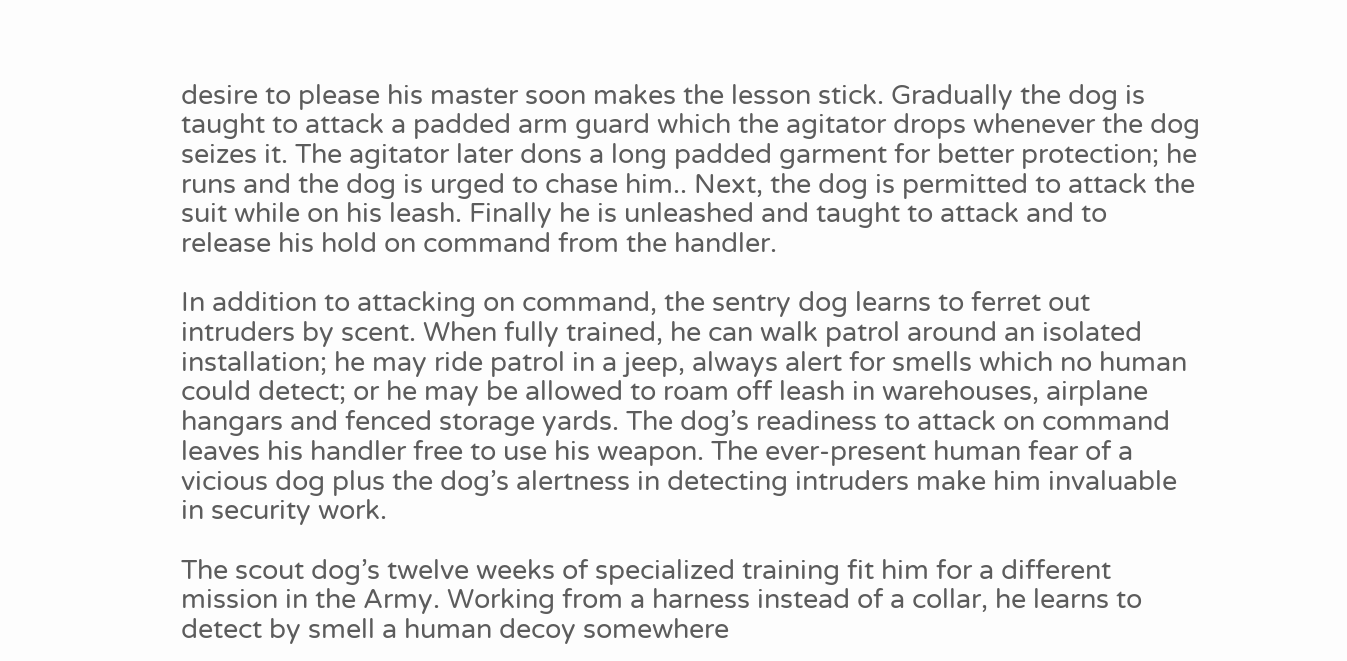desire to please his master soon makes the lesson stick. Gradually the dog is taught to attack a padded arm guard which the agitator drops whenever the dog seizes it. The agitator later dons a long padded garment for better protection; he runs and the dog is urged to chase him.. Next, the dog is permitted to attack the suit while on his leash. Finally he is unleashed and taught to attack and to release his hold on command from the handler.

In addition to attacking on command, the sentry dog learns to ferret out intruders by scent. When fully trained, he can walk patrol around an isolated installation; he may ride patrol in a jeep, always alert for smells which no human could detect; or he may be allowed to roam off leash in warehouses, airplane hangars and fenced storage yards. The dog’s readiness to attack on command leaves his handler free to use his weapon. The ever-present human fear of a vicious dog plus the dog’s alertness in detecting intruders make him invaluable in security work.

The scout dog’s twelve weeks of specialized training fit him for a different mission in the Army. Working from a harness instead of a collar, he learns to detect by smell a human decoy somewhere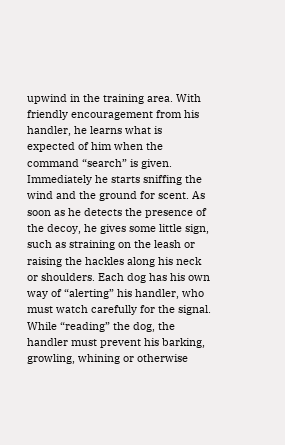upwind in the training area. With friendly encouragement from his handler, he learns what is expected of him when the command “search” is given. Immediately he starts sniffing the wind and the ground for scent. As soon as he detects the presence of the decoy, he gives some little sign, such as straining on the leash or raising the hackles along his neck or shoulders. Each dog has his own way of “alerting” his handler, who must watch carefully for the signal. While “reading” the dog, the handler must prevent his barking, growling, whining or otherwise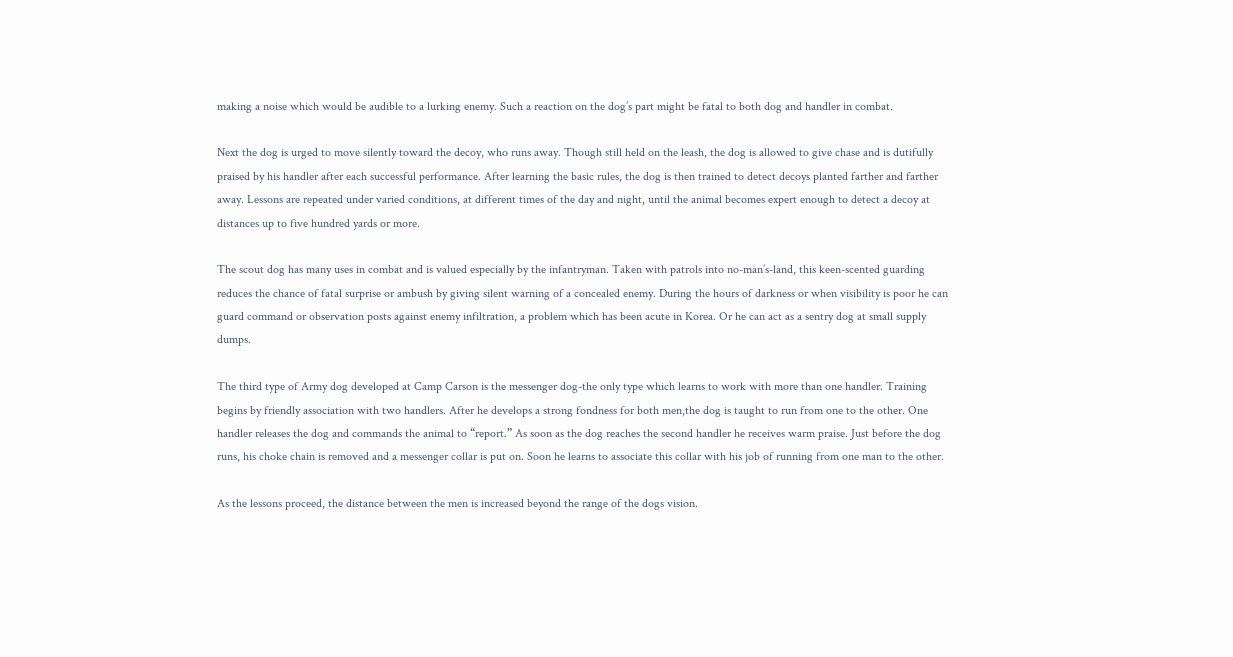making a noise which would be audible to a lurking enemy. Such a reaction on the dog’s part might be fatal to both dog and handler in combat.

Next the dog is urged to move silently toward the decoy, who runs away. Though still held on the leash, the dog is allowed to give chase and is dutifully praised by his handler after each successful performance. After learning the basic rules, the dog is then trained to detect decoys planted farther and farther away. Lessons are repeated under varied conditions, at different times of the day and night, until the animal becomes expert enough to detect a decoy at distances up to five hundred yards or more.

The scout dog has many uses in combat and is valued especially by the infantryman. Taken with patrols into no-man’s-land, this keen-scented guarding reduces the chance of fatal surprise or ambush by giving silent warning of a concealed enemy. During the hours of darkness or when visibility is poor he can guard command or observation posts against enemy infiltration, a problem which has been acute in Korea. Or he can act as a sentry dog at small supply dumps.

The third type of Army dog developed at Camp Carson is the messenger dog-the only type which learns to work with more than one handler. Training begins by friendly association with two handlers. After he develops a strong fondness for both men,the dog is taught to run from one to the other. One handler releases the dog and commands the animal to “report.” As soon as the dog reaches the second handler he receives warm praise. Just before the dog runs, his choke chain is removed and a messenger collar is put on. Soon he learns to associate this collar with his job of running from one man to the other.

As the lessons proceed, the distance between the men is increased beyond the range of the dogs vision.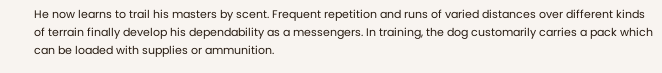He now learns to trail his masters by scent. Frequent repetition and runs of varied distances over different kinds of terrain finally develop his dependability as a messengers. In training, the dog customarily carries a pack which can be loaded with supplies or ammunition.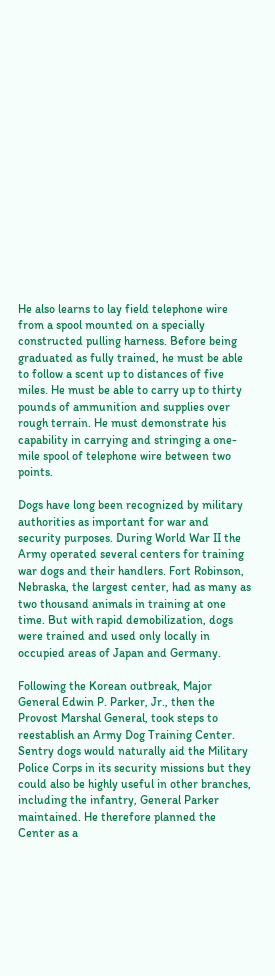He also learns to lay field telephone wire from a spool mounted on a specially constructed pulling harness. Before being graduated as fully trained, he must be able to follow a scent up to distances of five miles. He must be able to carry up to thirty pounds of ammunition and supplies over rough terrain. He must demonstrate his capability in carrying and stringing a one-mile spool of telephone wire between two points.

Dogs have long been recognized by military authorities as important for war and security purposes. During World War II the Army operated several centers for training war dogs and their handlers. Fort Robinson, Nebraska, the largest center, had as many as two thousand animals in training at one time. But with rapid demobilization, dogs were trained and used only locally in occupied areas of Japan and Germany.

Following the Korean outbreak, Major General Edwin P. Parker, Jr., then the Provost Marshal General, took steps to reestablish an Army Dog Training Center. Sentry dogs would naturally aid the Military Police Corps in its security missions but they could also be highly useful in other branches, including the infantry, General Parker maintained. He therefore planned the Center as a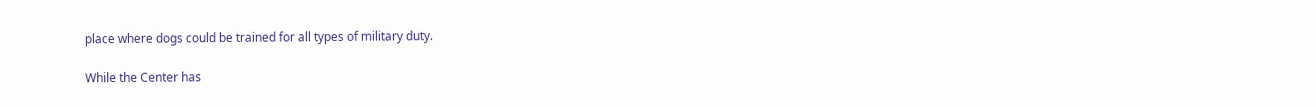place where dogs could be trained for all types of military duty.

While the Center has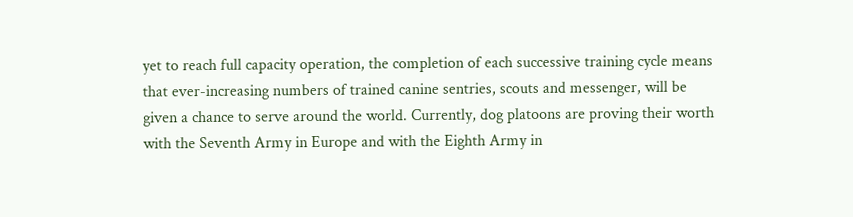yet to reach full capacity operation, the completion of each successive training cycle means that ever-increasing numbers of trained canine sentries, scouts and messenger, will be given a chance to serve around the world. Currently, dog platoons are proving their worth with the Seventh Army in Europe and with the Eighth Army in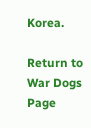Korea.

Return to War Dogs Page